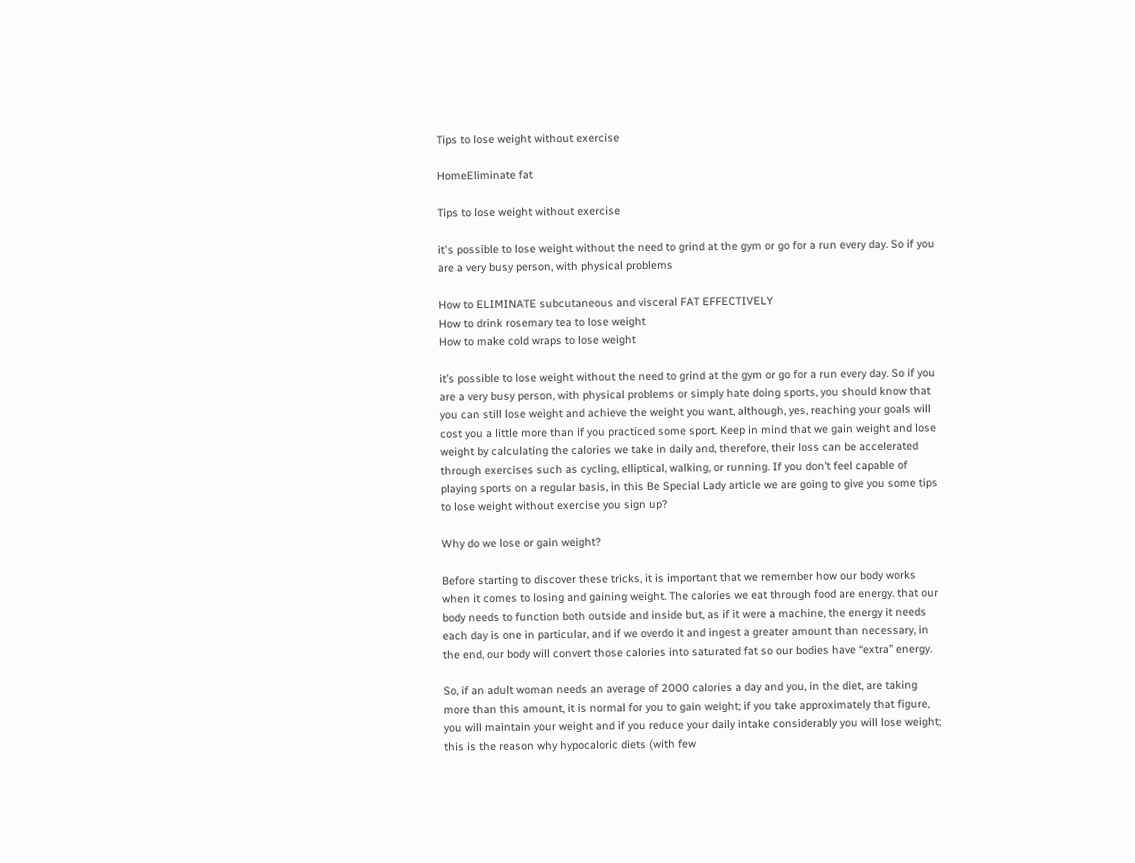Tips to lose weight without exercise

HomeEliminate fat

Tips to lose weight without exercise

it's possible to lose weight without the need to grind at the gym or go for a run every day. So if you are a very busy person, with physical problems

How to ELIMINATE subcutaneous and visceral FAT EFFECTIVELY
How to drink rosemary tea to lose weight
How to make cold wraps to lose weight

it’s possible to lose weight without the need to grind at the gym or go for a run every day. So if you are a very busy person, with physical problems or simply hate doing sports, you should know that you can still lose weight and achieve the weight you want, although, yes, reaching your goals will cost you a little more than if you practiced some sport. Keep in mind that we gain weight and lose weight by calculating the calories we take in daily and, therefore, their loss can be accelerated through exercises such as cycling, elliptical, walking, or running. If you don’t feel capable of playing sports on a regular basis, in this Be Special Lady article we are going to give you some tips to lose weight without exercise you sign up?

Why do we lose or gain weight?

Before starting to discover these tricks, it is important that we remember how our body works when it comes to losing and gaining weight. The calories we eat through food are energy. that our body needs to function both outside and inside but, as if it were a machine, the energy it needs each day is one in particular, and if we overdo it and ingest a greater amount than necessary, in the end, our body will convert those calories into saturated fat so our bodies have “extra” energy.

So, if an adult woman needs an average of 2000 calories a day and you, in the diet, are taking more than this amount, it is normal for you to gain weight; if you take approximately that figure, you will maintain your weight and if you reduce your daily intake considerably you will lose weight; this is the reason why hypocaloric diets (with few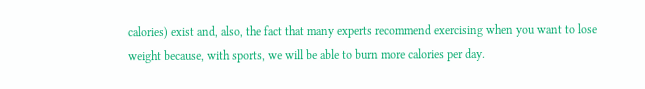calories) exist and, also, the fact that many experts recommend exercising when you want to lose weight because, with sports, we will be able to burn more calories per day.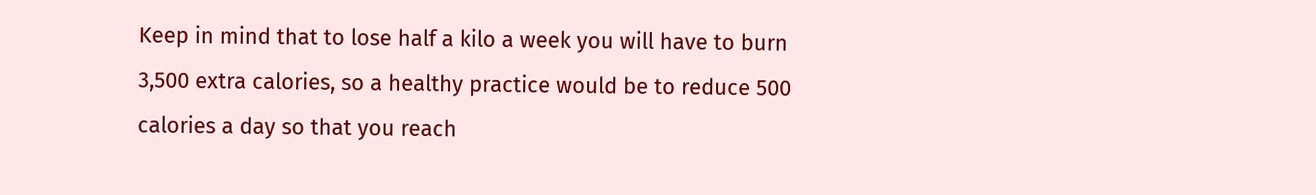Keep in mind that to lose half a kilo a week you will have to burn 3,500 extra calories, so a healthy practice would be to reduce 500 calories a day so that you reach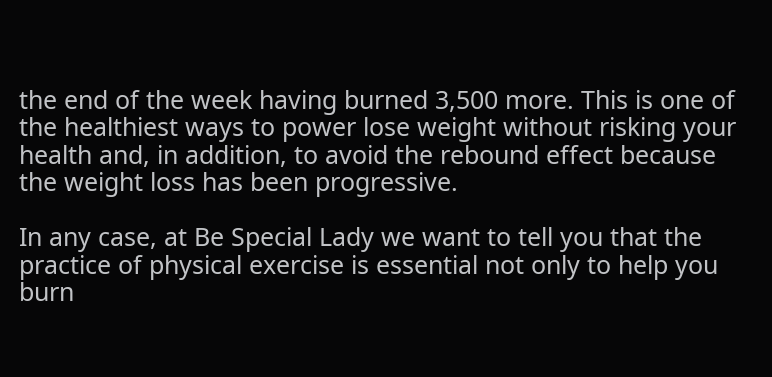the end of the week having burned 3,500 more. This is one of the healthiest ways to power lose weight without risking your health and, in addition, to avoid the rebound effect because the weight loss has been progressive.

In any case, at Be Special Lady we want to tell you that the practice of physical exercise is essential not only to help you burn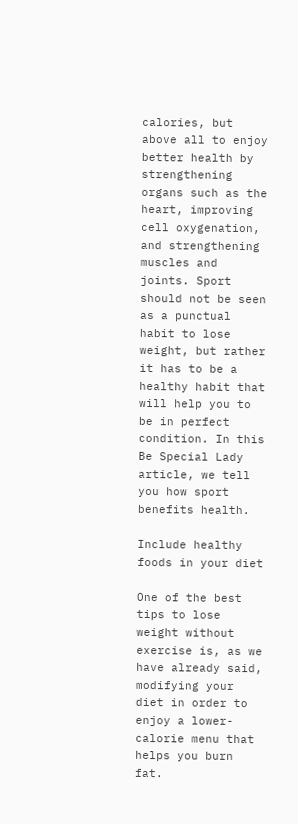calories, but above all to enjoy better health by strengthening organs such as the heart, improving cell oxygenation, and strengthening muscles and joints. Sport should not be seen as a punctual habit to lose weight, but rather it has to be a healthy habit that will help you to be in perfect condition. In this Be Special Lady article, we tell you how sport benefits health.

Include healthy foods in your diet

One of the best tips to lose weight without exercise is, as we have already said, modifying your diet in order to enjoy a lower-calorie menu that helps you burn fat.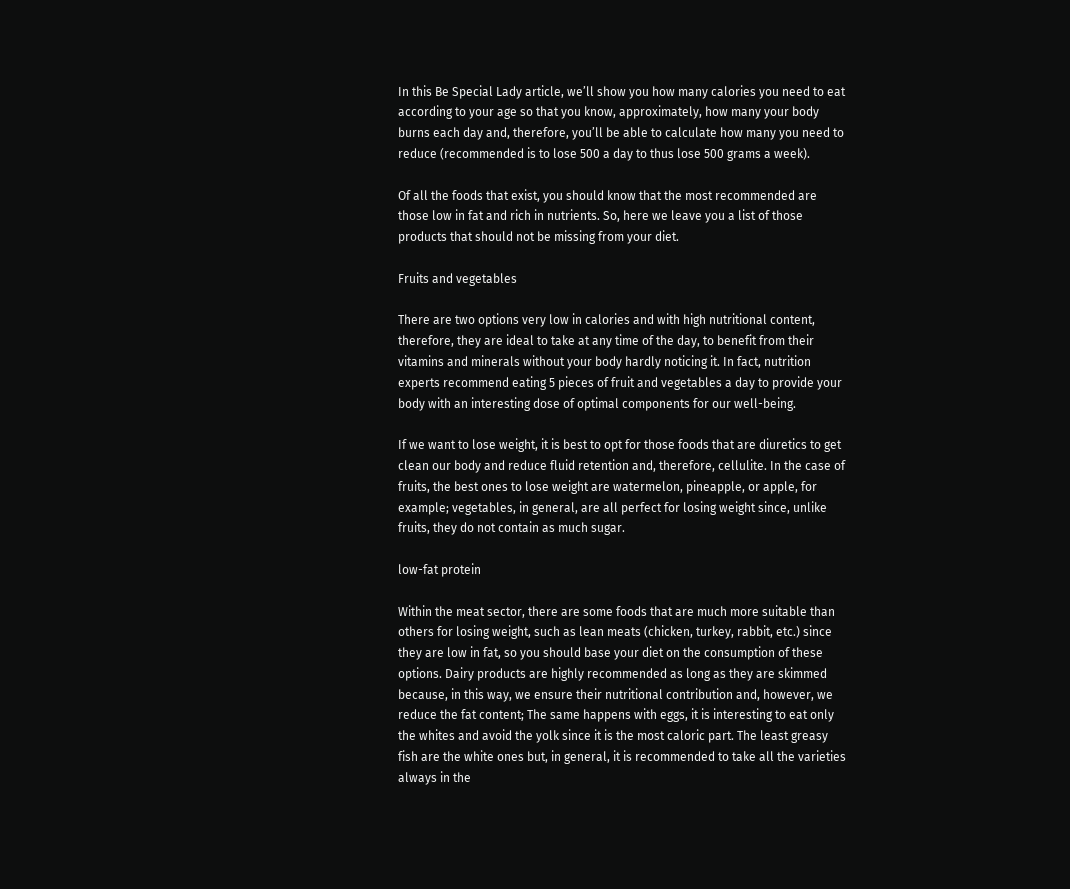In this Be Special Lady article, we’ll show you how many calories you need to eat according to your age so that you know, approximately, how many your body burns each day and, therefore, you’ll be able to calculate how many you need to reduce (recommended is to lose 500 a day to thus lose 500 grams a week).

Of all the foods that exist, you should know that the most recommended are those low in fat and rich in nutrients. So, here we leave you a list of those products that should not be missing from your diet.

Fruits and vegetables

There are two options very low in calories and with high nutritional content, therefore, they are ideal to take at any time of the day, to benefit from their vitamins and minerals without your body hardly noticing it. In fact, nutrition experts recommend eating 5 pieces of fruit and vegetables a day to provide your body with an interesting dose of optimal components for our well-being.

If we want to lose weight, it is best to opt for those foods that are diuretics to get clean our body and reduce fluid retention and, therefore, cellulite. In the case of fruits, the best ones to lose weight are watermelon, pineapple, or apple, for example; vegetables, in general, are all perfect for losing weight since, unlike fruits, they do not contain as much sugar.

low-fat protein

Within the meat sector, there are some foods that are much more suitable than others for losing weight, such as lean meats (chicken, turkey, rabbit, etc.) since they are low in fat, so you should base your diet on the consumption of these options. Dairy products are highly recommended as long as they are skimmed because, in this way, we ensure their nutritional contribution and, however, we reduce the fat content; The same happens with eggs, it is interesting to eat only the whites and avoid the yolk since it is the most caloric part. The least greasy fish are the white ones but, in general, it is recommended to take all the varieties always in the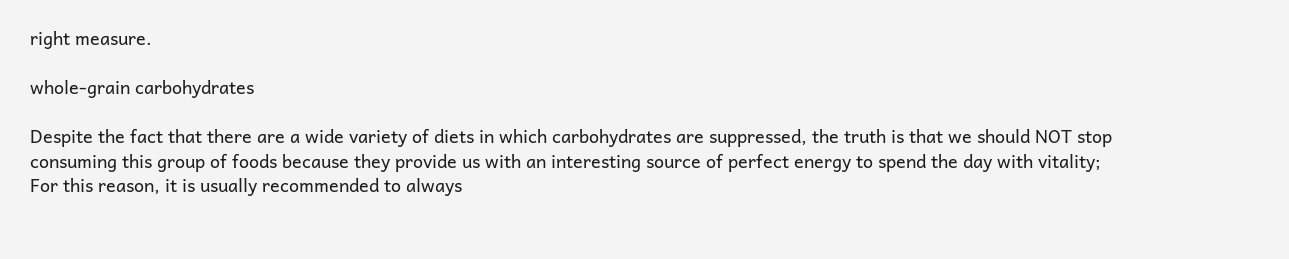right measure.

whole-grain carbohydrates

Despite the fact that there are a wide variety of diets in which carbohydrates are suppressed, the truth is that we should NOT stop consuming this group of foods because they provide us with an interesting source of perfect energy to spend the day with vitality; For this reason, it is usually recommended to always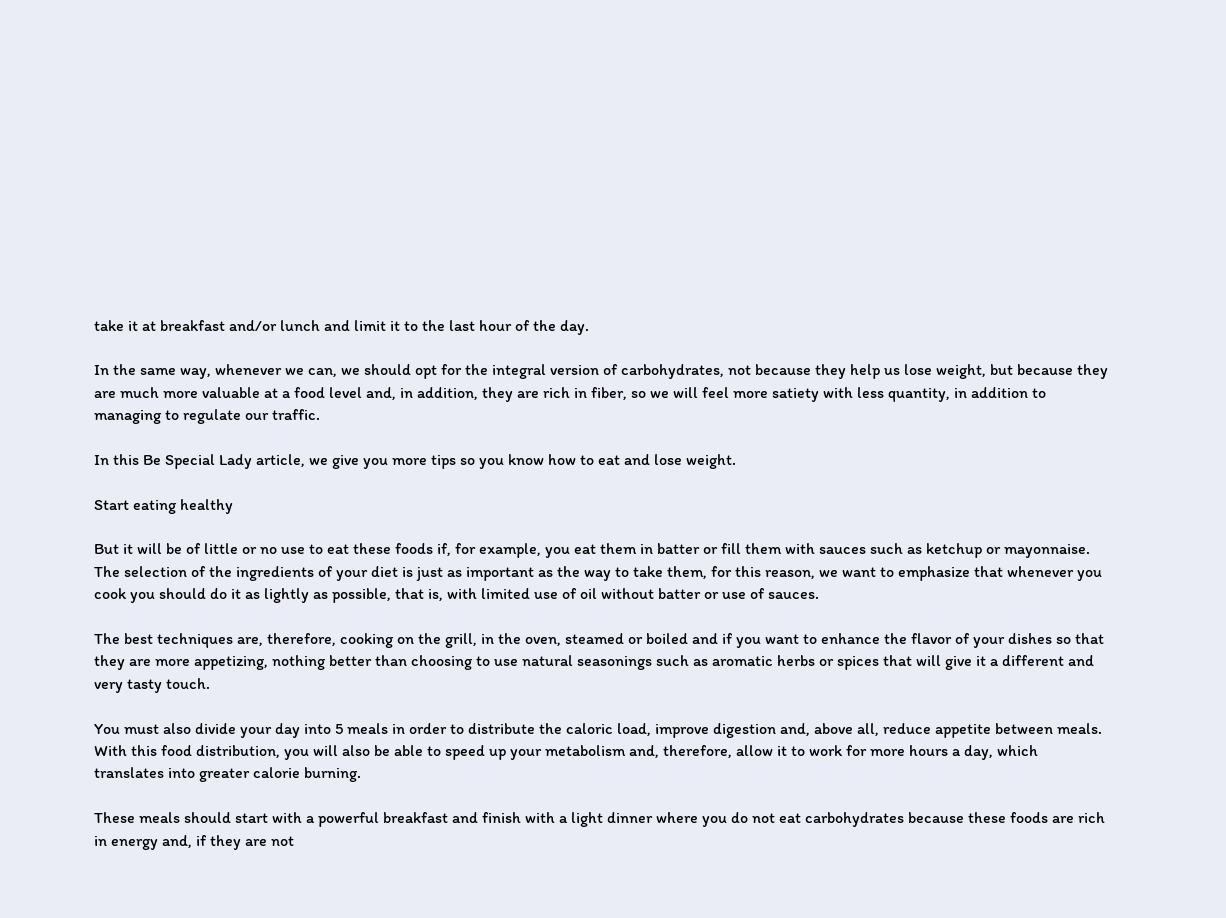take it at breakfast and/or lunch and limit it to the last hour of the day.

In the same way, whenever we can, we should opt for the integral version of carbohydrates, not because they help us lose weight, but because they are much more valuable at a food level and, in addition, they are rich in fiber, so we will feel more satiety with less quantity, in addition to managing to regulate our traffic.

In this Be Special Lady article, we give you more tips so you know how to eat and lose weight.

Start eating healthy

But it will be of little or no use to eat these foods if, for example, you eat them in batter or fill them with sauces such as ketchup or mayonnaise. The selection of the ingredients of your diet is just as important as the way to take them, for this reason, we want to emphasize that whenever you cook you should do it as lightly as possible, that is, with limited use of oil without batter or use of sauces.

The best techniques are, therefore, cooking on the grill, in the oven, steamed or boiled and if you want to enhance the flavor of your dishes so that they are more appetizing, nothing better than choosing to use natural seasonings such as aromatic herbs or spices that will give it a different and very tasty touch.

You must also divide your day into 5 meals in order to distribute the caloric load, improve digestion and, above all, reduce appetite between meals. With this food distribution, you will also be able to speed up your metabolism and, therefore, allow it to work for more hours a day, which translates into greater calorie burning.

These meals should start with a powerful breakfast and finish with a light dinner where you do not eat carbohydrates because these foods are rich in energy and, if they are not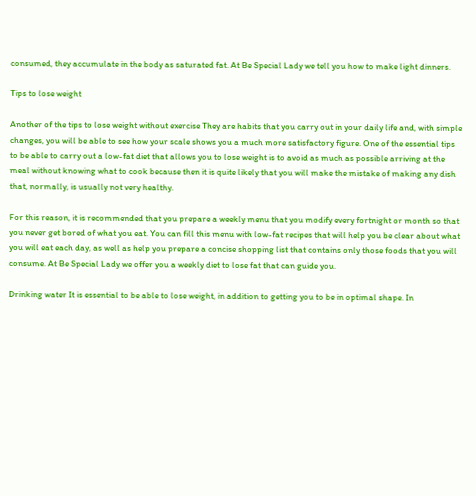consumed, they accumulate in the body as saturated fat. At Be Special Lady we tell you how to make light dinners.

Tips to lose weight

Another of the tips to lose weight without exercise They are habits that you carry out in your daily life and, with simple changes, you will be able to see how your scale shows you a much more satisfactory figure. One of the essential tips to be able to carry out a low-fat diet that allows you to lose weight is to avoid as much as possible arriving at the meal without knowing what to cook because then it is quite likely that you will make the mistake of making any dish that, normally, is usually not very healthy.

For this reason, it is recommended that you prepare a weekly menu that you modify every fortnight or month so that you never get bored of what you eat. You can fill this menu with low-fat recipes that will help you be clear about what you will eat each day, as well as help you prepare a concise shopping list that contains only those foods that you will consume. At Be Special Lady we offer you a weekly diet to lose fat that can guide you.

Drinking water It is essential to be able to lose weight, in addition to getting you to be in optimal shape. In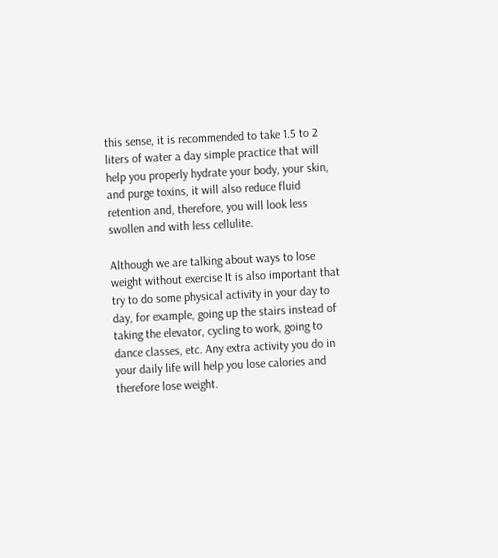this sense, it is recommended to take 1.5 to 2 liters of water a day simple practice that will help you properly hydrate your body, your skin, and purge toxins, it will also reduce fluid retention and, therefore, you will look less swollen and with less cellulite.

Although we are talking about ways to lose weight without exercise It is also important that try to do some physical activity in your day to day, for example, going up the stairs instead of taking the elevator, cycling to work, going to dance classes, etc. Any extra activity you do in your daily life will help you lose calories and therefore lose weight.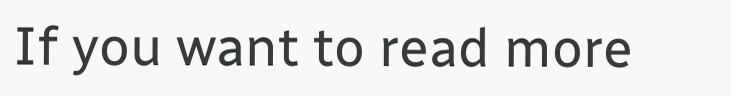If you want to read more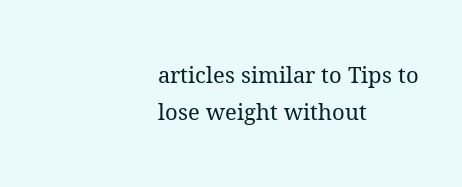articles similar to Tips to lose weight without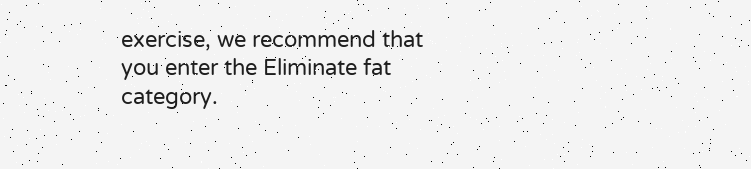exercise, we recommend that you enter the Eliminate fat category.